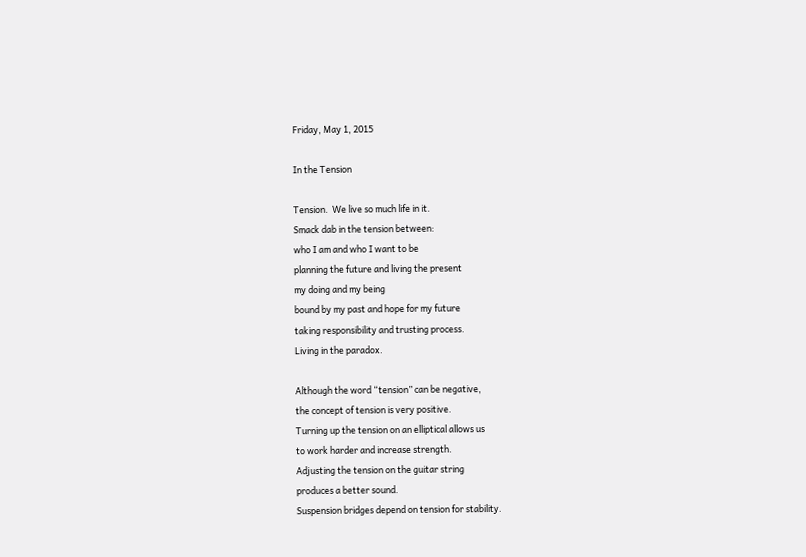Friday, May 1, 2015

In the Tension

Tension.  We live so much life in it.
Smack dab in the tension between:
who I am and who I want to be
planning the future and living the present
my doing and my being
bound by my past and hope for my future
taking responsibility and trusting process.
Living in the paradox.

Although the word “tension” can be negative,
the concept of tension is very positive.
Turning up the tension on an elliptical allows us
to work harder and increase strength.
Adjusting the tension on the guitar string
produces a better sound.
Suspension bridges depend on tension for stability.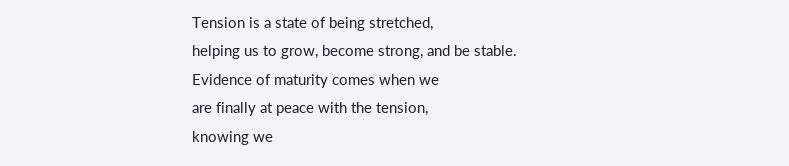Tension is a state of being stretched,
helping us to grow, become strong, and be stable.
Evidence of maturity comes when we
are finally at peace with the tension,
knowing we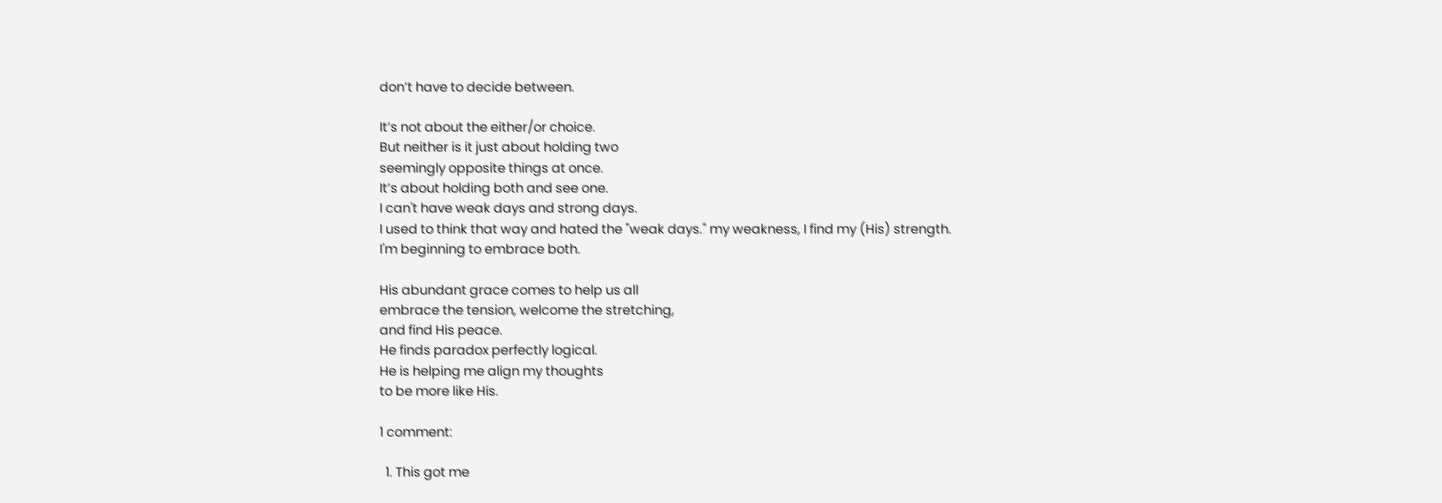don’t have to decide between.

It’s not about the either/or choice.
But neither is it just about holding two
seemingly opposite things at once.
It’s about holding both and see one.
I can't have weak days and strong days.
I used to think that way and hated the "weak days." my weakness, I find my (His) strength.
I'm beginning to embrace both.

His abundant grace comes to help us all
embrace the tension, welcome the stretching,
and find His peace.
He finds paradox perfectly logical.
He is helping me align my thoughts
to be more like His.

1 comment:

  1. This got me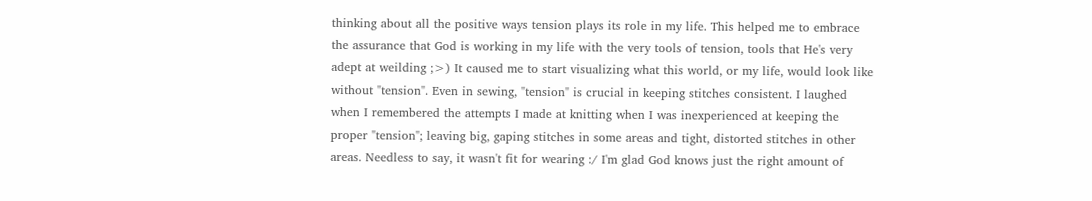thinking about all the positive ways tension plays its role in my life. This helped me to embrace the assurance that God is working in my life with the very tools of tension, tools that He's very adept at weilding ;>) It caused me to start visualizing what this world, or my life, would look like without "tension". Even in sewing, "tension" is crucial in keeping stitches consistent. I laughed when I remembered the attempts I made at knitting when I was inexperienced at keeping the proper "tension"; leaving big, gaping stitches in some areas and tight, distorted stitches in other areas. Needless to say, it wasn't fit for wearing :/ I'm glad God knows just the right amount of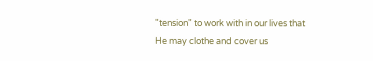"tension" to work with in our lives that He may clothe and cover us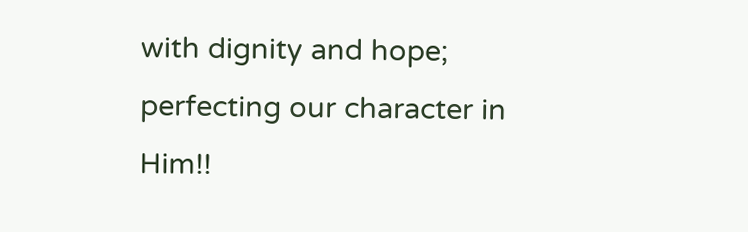with dignity and hope; perfecting our character in Him!!